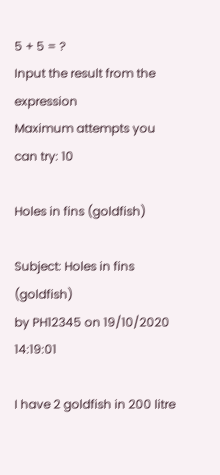5 + 5 = ?
Input the result from the expression
Maximum attempts you can try: 10

Holes in fins (goldfish)

Subject: Holes in fins (goldfish)
by PH12345 on 19/10/2020 14:19:01

I have 2 goldfish in 200 litre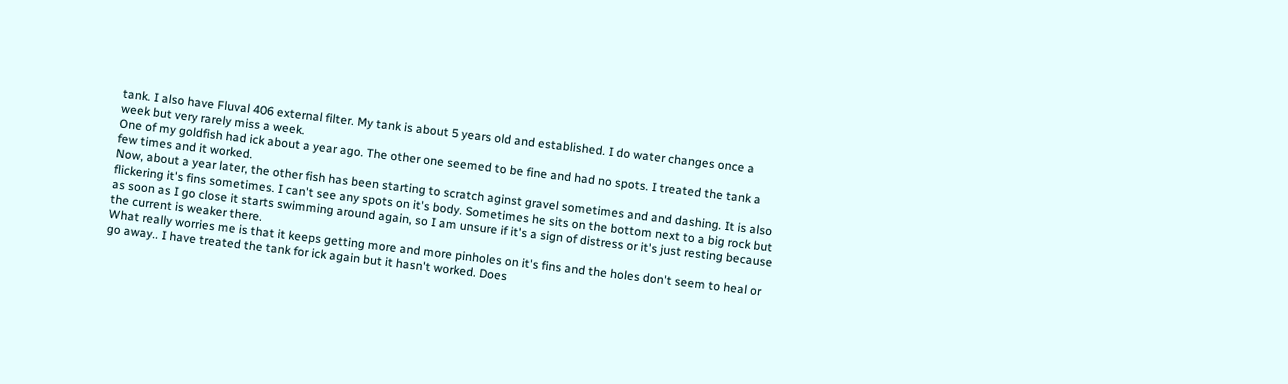tank. I also have Fluval 406 external filter. My tank is about 5 years old and established. I do water changes once a week but very rarely miss a week.
One of my goldfish had ick about a year ago. The other one seemed to be fine and had no spots. I treated the tank a few times and it worked.
Now, about a year later, the other fish has been starting to scratch aginst gravel sometimes and and dashing. It is also flickering it's fins sometimes. I can't see any spots on it's body. Sometimes he sits on the bottom next to a big rock but as soon as I go close it starts swimming around again, so I am unsure if it's a sign of distress or it's just resting because the current is weaker there.
What really worries me is that it keeps getting more and more pinholes on it's fins and the holes don't seem to heal or go away.. I have treated the tank for ick again but it hasn't worked. Does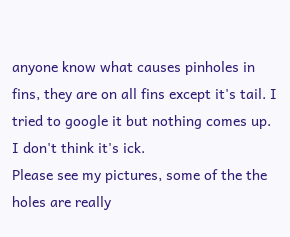anyone know what causes pinholes in fins, they are on all fins except it's tail. I tried to google it but nothing comes up.
I don't think it's ick.
Please see my pictures, some of the the holes are really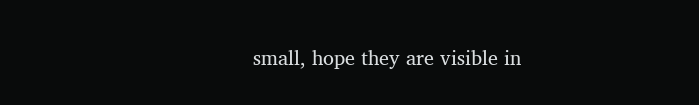small, hope they are visible in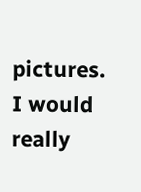pictures.
I would really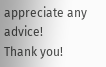appreciate any advice!
Thank you!